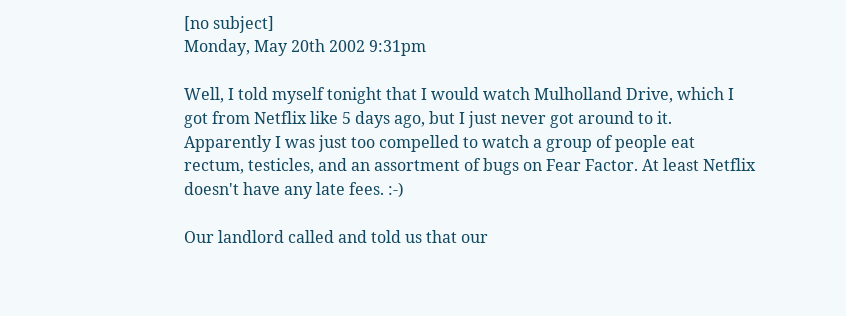[no subject]
Monday, May 20th 2002 9:31pm

Well, I told myself tonight that I would watch Mulholland Drive, which I got from Netflix like 5 days ago, but I just never got around to it. Apparently I was just too compelled to watch a group of people eat rectum, testicles, and an assortment of bugs on Fear Factor. At least Netflix doesn't have any late fees. :-)

Our landlord called and told us that our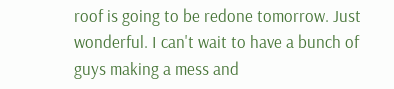roof is going to be redone tomorrow. Just wonderful. I can't wait to have a bunch of guys making a mess and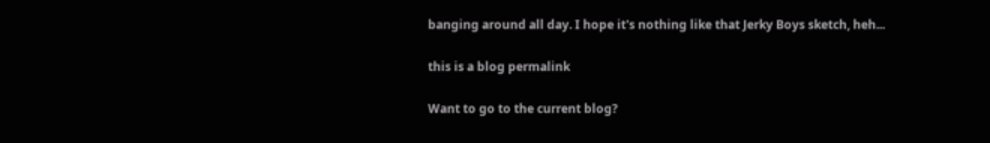banging around all day. I hope it's nothing like that Jerky Boys sketch, heh...

this is a blog permalink

Want to go to the current blog?